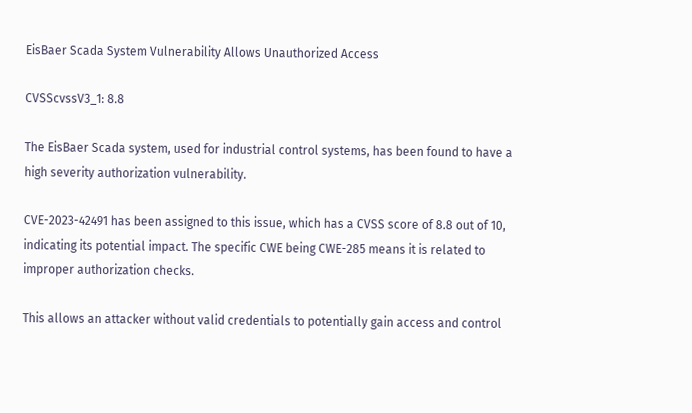EisBaer Scada System Vulnerability Allows Unauthorized Access

CVSScvssV3_1: 8.8

The EisBaer Scada system, used for industrial control systems, has been found to have a high severity authorization vulnerability.

CVE-2023-42491 has been assigned to this issue, which has a CVSS score of 8.8 out of 10, indicating its potential impact. The specific CWE being CWE-285 means it is related to improper authorization checks.

This allows an attacker without valid credentials to potentially gain access and control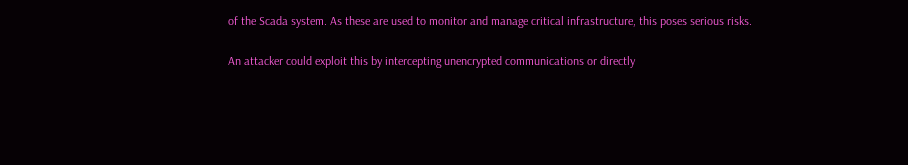of the Scada system. As these are used to monitor and manage critical infrastructure, this poses serious risks.

An attacker could exploit this by intercepting unencrypted communications or directly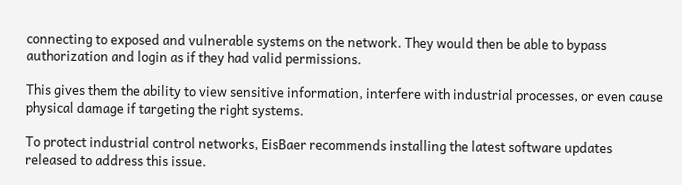connecting to exposed and vulnerable systems on the network. They would then be able to bypass authorization and login as if they had valid permissions.

This gives them the ability to view sensitive information, interfere with industrial processes, or even cause physical damage if targeting the right systems.

To protect industrial control networks, EisBaer recommends installing the latest software updates released to address this issue.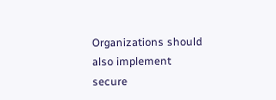Organizations should also implement secure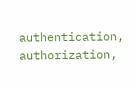authentication, authorization,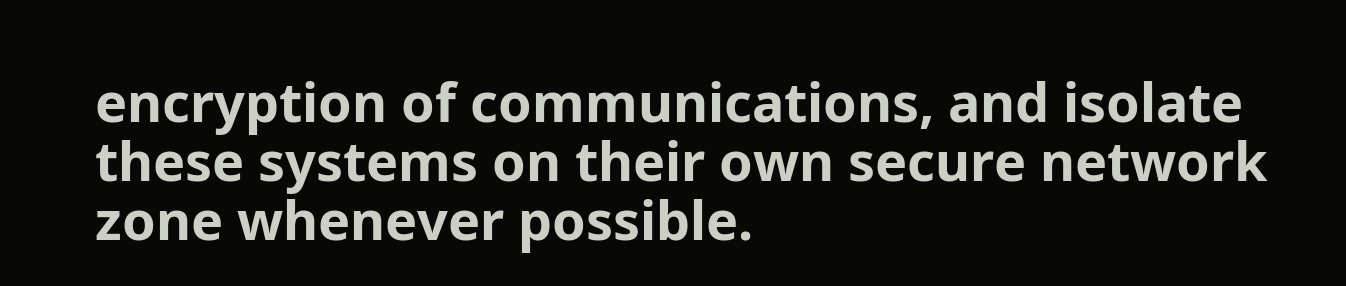encryption of communications, and isolate these systems on their own secure network zone whenever possible.